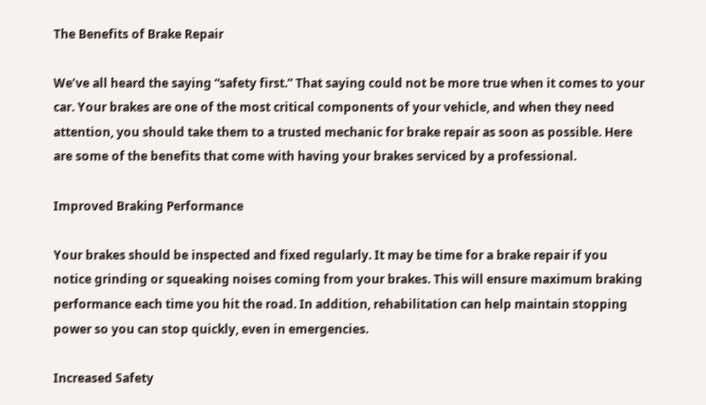The Benefits of Brake Repair

We’ve all heard the saying “safety first.” That saying could not be more true when it comes to your car. Your brakes are one of the most critical components of your vehicle, and when they need attention, you should take them to a trusted mechanic for brake repair as soon as possible. Here are some of the benefits that come with having your brakes serviced by a professional.

Improved Braking Performance

Your brakes should be inspected and fixed regularly. It may be time for a brake repair if you notice grinding or squeaking noises coming from your brakes. This will ensure maximum braking performance each time you hit the road. In addition, rehabilitation can help maintain stopping power so you can stop quickly, even in emergencies.

Increased Safety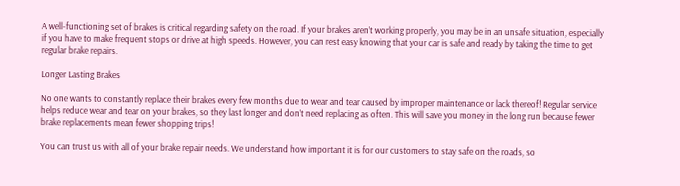A well-functioning set of brakes is critical regarding safety on the road. If your brakes aren’t working properly, you may be in an unsafe situation, especially if you have to make frequent stops or drive at high speeds. However, you can rest easy knowing that your car is safe and ready by taking the time to get regular brake repairs.

Longer Lasting Brakes

No one wants to constantly replace their brakes every few months due to wear and tear caused by improper maintenance or lack thereof! Regular service helps reduce wear and tear on your brakes, so they last longer and don’t need replacing as often. This will save you money in the long run because fewer brake replacements mean fewer shopping trips!

You can trust us with all of your brake repair needs. We understand how important it is for our customers to stay safe on the roads, so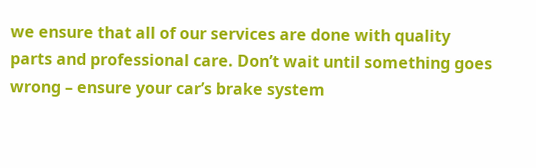we ensure that all of our services are done with quality parts and professional care. Don’t wait until something goes wrong – ensure your car’s brake system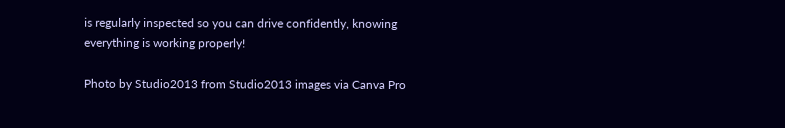is regularly inspected so you can drive confidently, knowing everything is working properly!

Photo by Studio2013 from Studio2013 images via Canva Pro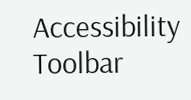Accessibility Toolbar